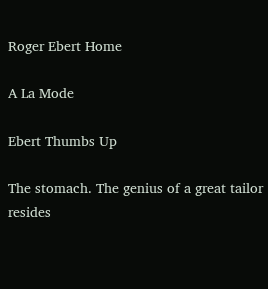Roger Ebert Home

A La Mode

Ebert Thumbs Up

The stomach. The genius of a great tailor resides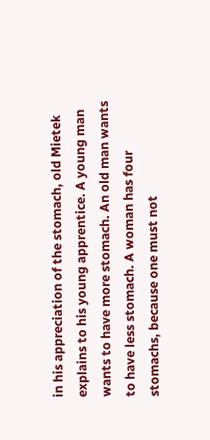in his appreciation of the stomach, old Mietek explains to his young apprentice. A young man wants to have more stomach. An old man wants to have less stomach. A woman has four stomachs, because one must not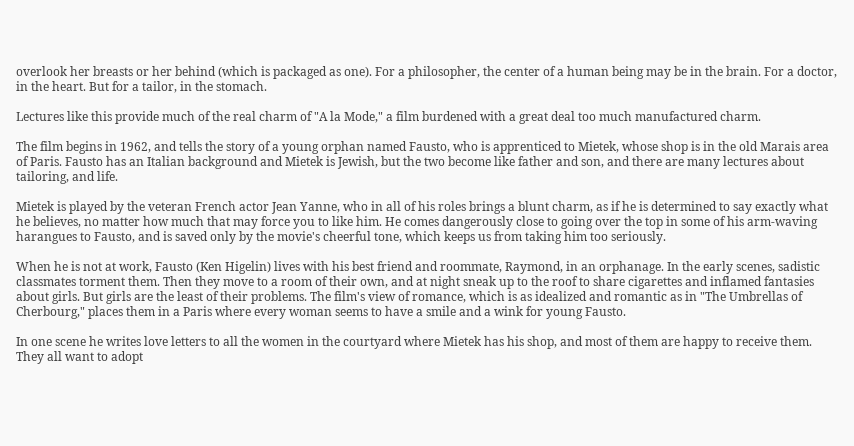overlook her breasts or her behind (which is packaged as one). For a philosopher, the center of a human being may be in the brain. For a doctor, in the heart. But for a tailor, in the stomach.

Lectures like this provide much of the real charm of "A la Mode," a film burdened with a great deal too much manufactured charm.

The film begins in 1962, and tells the story of a young orphan named Fausto, who is apprenticed to Mietek, whose shop is in the old Marais area of Paris. Fausto has an Italian background and Mietek is Jewish, but the two become like father and son, and there are many lectures about tailoring, and life.

Mietek is played by the veteran French actor Jean Yanne, who in all of his roles brings a blunt charm, as if he is determined to say exactly what he believes, no matter how much that may force you to like him. He comes dangerously close to going over the top in some of his arm-waving harangues to Fausto, and is saved only by the movie's cheerful tone, which keeps us from taking him too seriously.

When he is not at work, Fausto (Ken Higelin) lives with his best friend and roommate, Raymond, in an orphanage. In the early scenes, sadistic classmates torment them. Then they move to a room of their own, and at night sneak up to the roof to share cigarettes and inflamed fantasies about girls. But girls are the least of their problems. The film's view of romance, which is as idealized and romantic as in "The Umbrellas of Cherbourg," places them in a Paris where every woman seems to have a smile and a wink for young Fausto.

In one scene he writes love letters to all the women in the courtyard where Mietek has his shop, and most of them are happy to receive them. They all want to adopt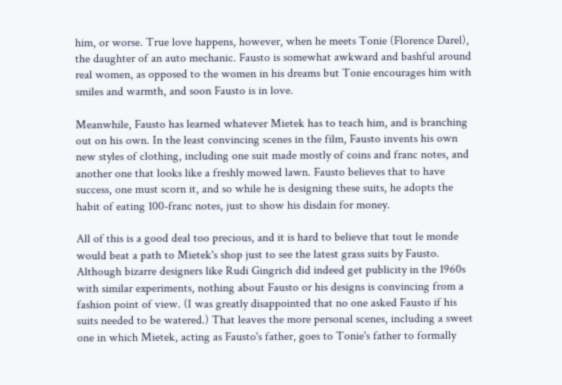him, or worse. True love happens, however, when he meets Tonie (Florence Darel), the daughter of an auto mechanic. Fausto is somewhat awkward and bashful around real women, as opposed to the women in his dreams but Tonie encourages him with smiles and warmth, and soon Fausto is in love.

Meanwhile, Fausto has learned whatever Mietek has to teach him, and is branching out on his own. In the least convincing scenes in the film, Fausto invents his own new styles of clothing, including one suit made mostly of coins and franc notes, and another one that looks like a freshly mowed lawn. Fausto believes that to have success, one must scorn it, and so while he is designing these suits, he adopts the habit of eating 100-franc notes, just to show his disdain for money.

All of this is a good deal too precious, and it is hard to believe that tout le monde would beat a path to Mietek's shop just to see the latest grass suits by Fausto. Although bizarre designers like Rudi Gingrich did indeed get publicity in the 1960s with similar experiments, nothing about Fausto or his designs is convincing from a fashion point of view. (I was greatly disappointed that no one asked Fausto if his suits needed to be watered.) That leaves the more personal scenes, including a sweet one in which Mietek, acting as Fausto's father, goes to Tonie's father to formally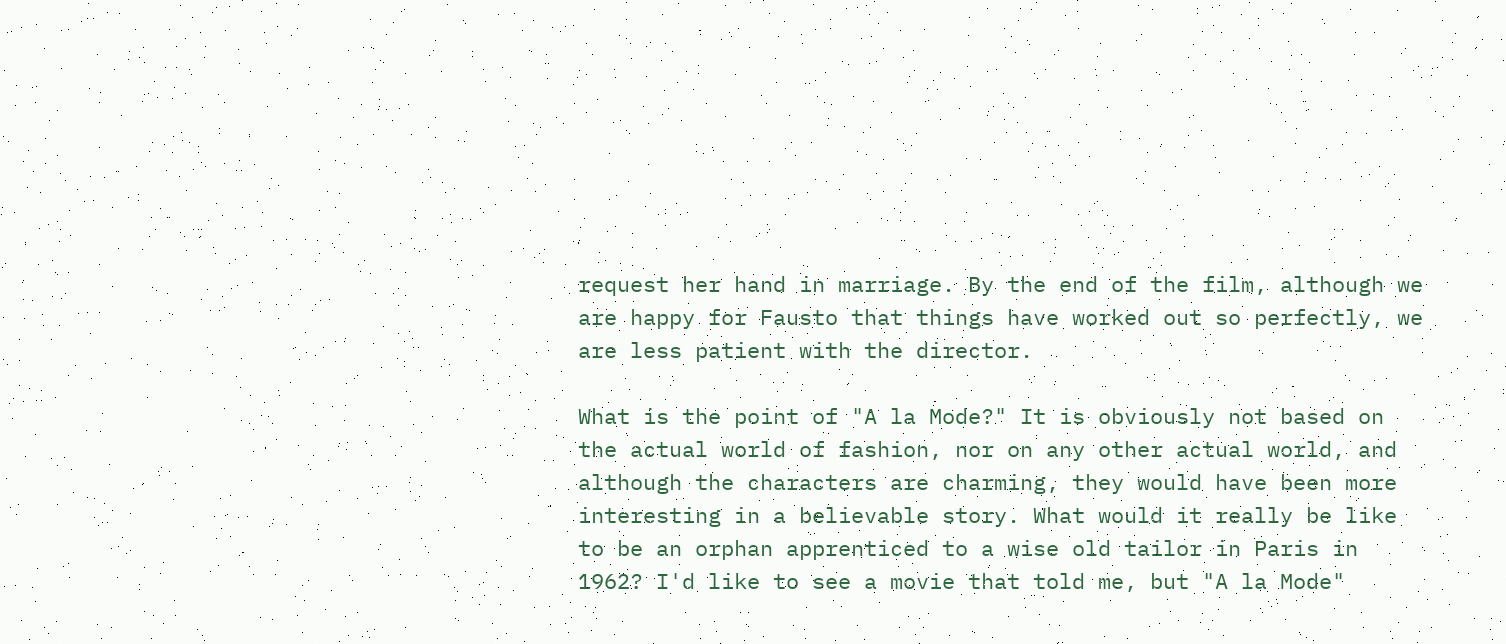request her hand in marriage. By the end of the film, although we are happy for Fausto that things have worked out so perfectly, we are less patient with the director.

What is the point of "A la Mode?" It is obviously not based on the actual world of fashion, nor on any other actual world, and although the characters are charming, they would have been more interesting in a believable story. What would it really be like to be an orphan apprenticed to a wise old tailor in Paris in 1962? I'd like to see a movie that told me, but "A la Mode"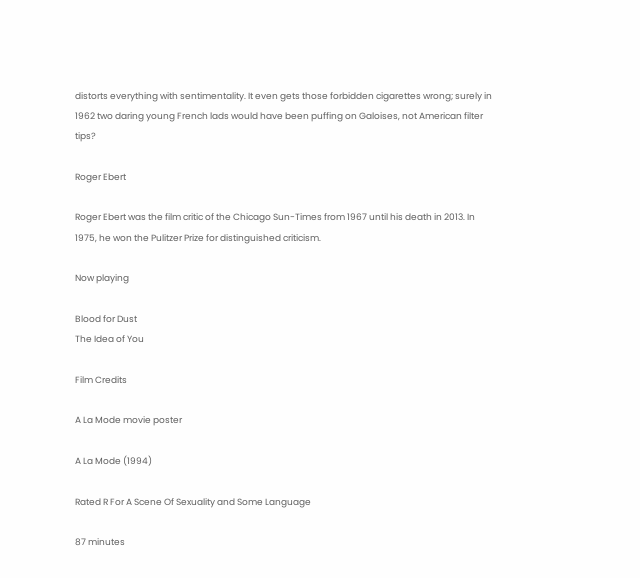distorts everything with sentimentality. It even gets those forbidden cigarettes wrong; surely in 1962 two daring young French lads would have been puffing on Galoises, not American filter tips?

Roger Ebert

Roger Ebert was the film critic of the Chicago Sun-Times from 1967 until his death in 2013. In 1975, he won the Pulitzer Prize for distinguished criticism.

Now playing

Blood for Dust
The Idea of You

Film Credits

A La Mode movie poster

A La Mode (1994)

Rated R For A Scene Of Sexuality and Some Language

87 minutes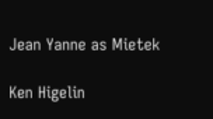Jean Yanne as Mietek

Ken Higelin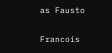as Fausto

Francois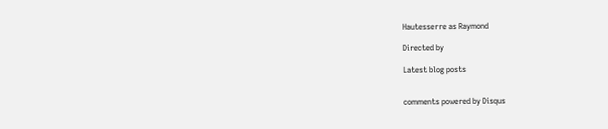Hautesserre as Raymond

Directed by

Latest blog posts


comments powered by Disqus